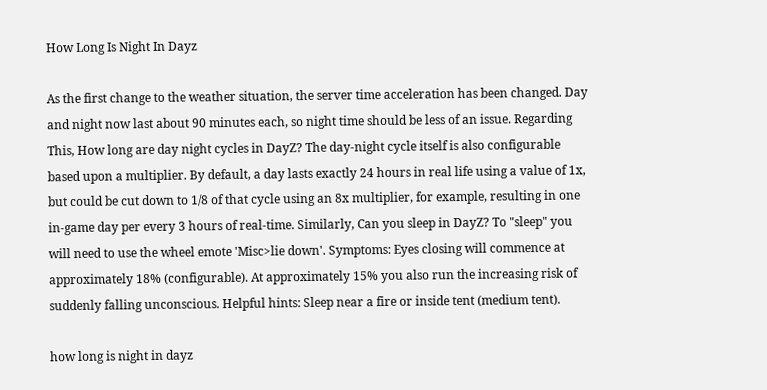How Long Is Night In Dayz

As the first change to the weather situation, the server time acceleration has been changed. Day and night now last about 90 minutes each, so night time should be less of an issue. Regarding This, How long are day night cycles in DayZ? The day-night cycle itself is also configurable based upon a multiplier. By default, a day lasts exactly 24 hours in real life using a value of 1x, but could be cut down to 1/8 of that cycle using an 8x multiplier, for example, resulting in one in-game day per every 3 hours of real-time. Similarly, Can you sleep in DayZ? To "sleep" you will need to use the wheel emote 'Misc>lie down'. Symptoms: Eyes closing will commence at approximately 18% (configurable). At approximately 15% you also run the increasing risk of suddenly falling unconscious. Helpful hints: Sleep near a fire or inside tent (medium tent).

how long is night in dayz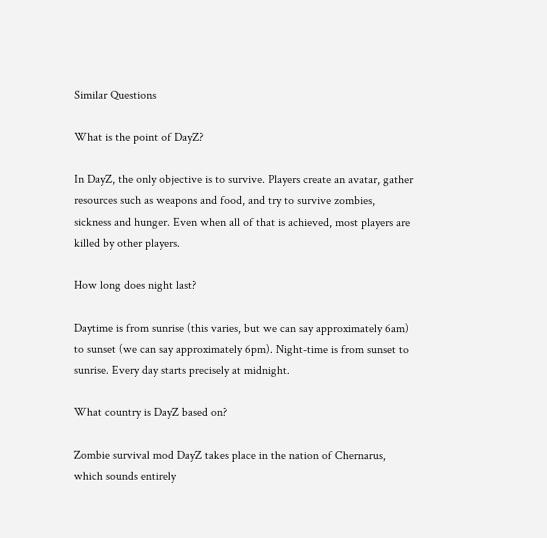Similar Questions

What is the point of DayZ?

In DayZ, the only objective is to survive. Players create an avatar, gather resources such as weapons and food, and try to survive zombies, sickness and hunger. Even when all of that is achieved, most players are killed by other players.

How long does night last?

Daytime is from sunrise (this varies, but we can say approximately 6am) to sunset (we can say approximately 6pm). Night-time is from sunset to sunrise. Every day starts precisely at midnight.

What country is DayZ based on?

Zombie survival mod DayZ takes place in the nation of Chernarus, which sounds entirely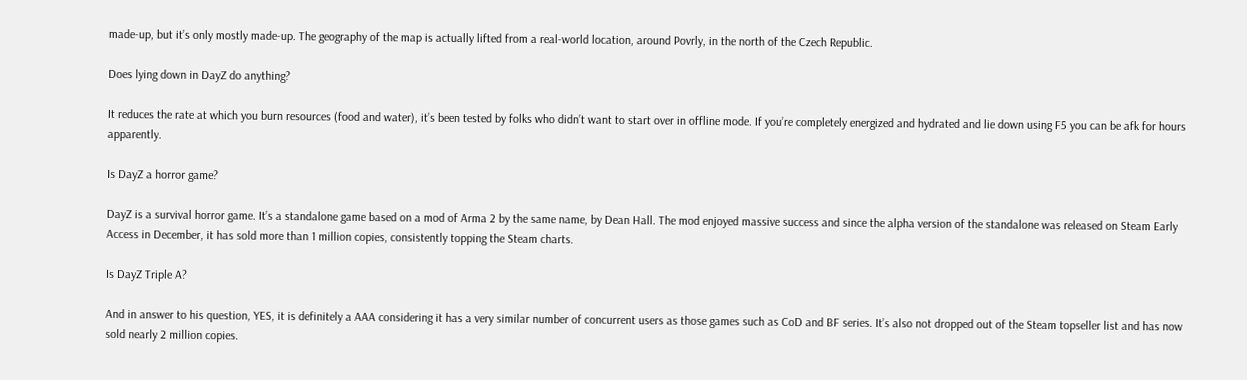made-up, but it’s only mostly made-up. The geography of the map is actually lifted from a real-world location, around Povrly, in the north of the Czech Republic.

Does lying down in DayZ do anything?

It reduces the rate at which you burn resources (food and water), it’s been tested by folks who didn’t want to start over in offline mode. If you’re completely energized and hydrated and lie down using F5 you can be afk for hours apparently.

Is DayZ a horror game?

DayZ is a survival horror game. It’s a standalone game based on a mod of Arma 2 by the same name, by Dean Hall. The mod enjoyed massive success and since the alpha version of the standalone was released on Steam Early Access in December, it has sold more than 1 million copies, consistently topping the Steam charts.

Is DayZ Triple A?

And in answer to his question, YES, it is definitely a AAA considering it has a very similar number of concurrent users as those games such as CoD and BF series. It’s also not dropped out of the Steam topseller list and has now sold nearly 2 million copies.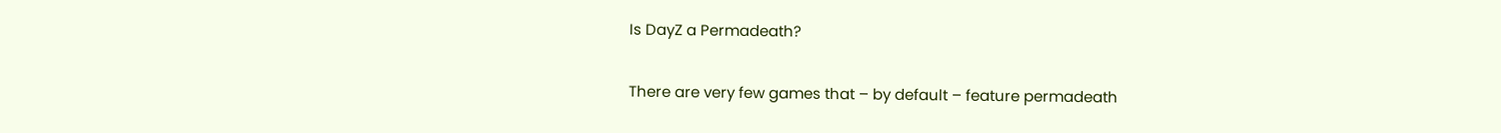Is DayZ a Permadeath?

There are very few games that – by default – feature permadeath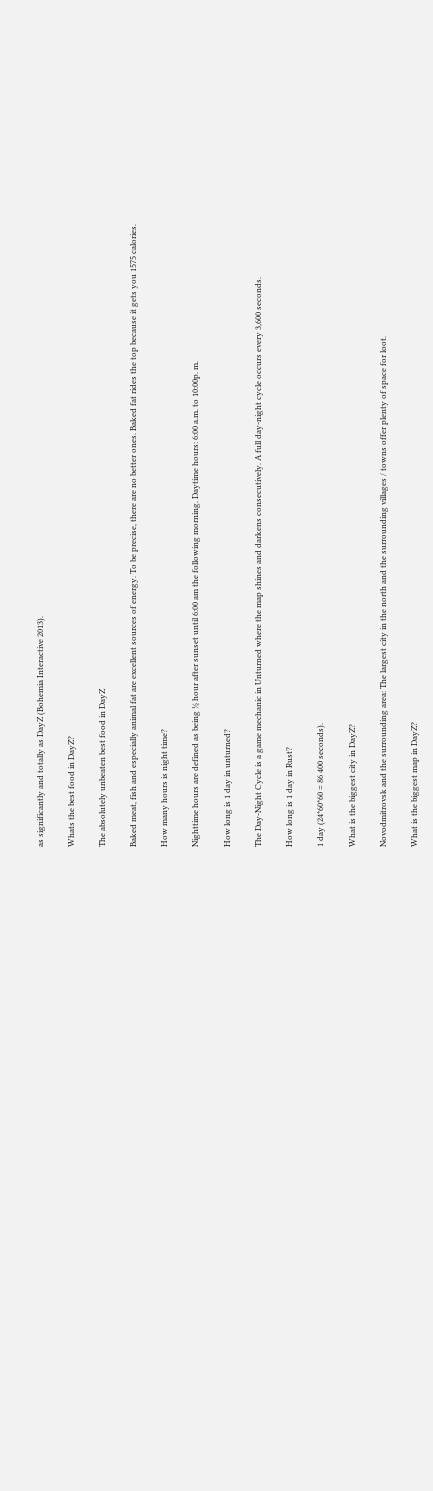as significantly and totally as DayZ (Bohemia Interactive 2013).

Whats the best food in DayZ?

The absolutely unbeaten best food in DayZ

Baked meat, fish and especially animal fat are excellent sources of energy. To be precise, there are no better ones. Baked fat rides the top because it gets you 1575 calories.

How many hours is night time?

Nighttime hours are defined as being ½ hour after sunset until 6:00 am the following morning. Daytime hours: 6:00 a.m. to 10:00p. m.

How long is 1 day in unturned?

The Day-Night Cycle is a game mechanic in Unturned where the map shines and darkens consecutively. A full day-night cycle occurs every 3,600 seconds.

How long is 1 day in Rust?

1 day (24*60*60 = 86 400 seconds).

What is the biggest city in DayZ?

Novodmitrovsk and the surrounding area: The largest city in the north and the surrounding villages / towns offer plenty of space for loot.

What is the biggest map in DayZ?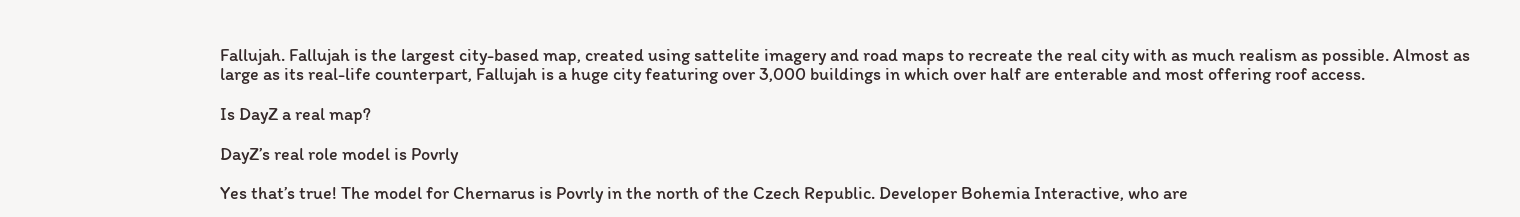Fallujah. Fallujah is the largest city-based map, created using sattelite imagery and road maps to recreate the real city with as much realism as possible. Almost as large as its real-life counterpart, Fallujah is a huge city featuring over 3,000 buildings in which over half are enterable and most offering roof access.

Is DayZ a real map?

DayZ’s real role model is Povrly

Yes that’s true! The model for Chernarus is Povrly in the north of the Czech Republic. Developer Bohemia Interactive, who are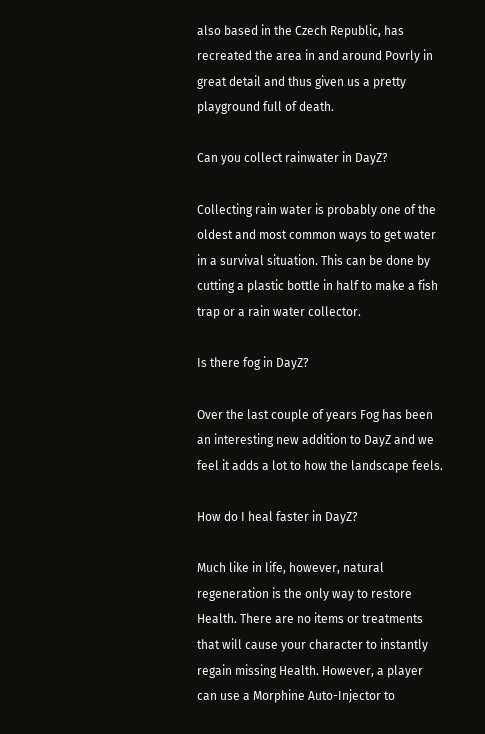also based in the Czech Republic, has recreated the area in and around Povrly in great detail and thus given us a pretty playground full of death.

Can you collect rainwater in DayZ?

Collecting rain water is probably one of the oldest and most common ways to get water in a survival situation. This can be done by cutting a plastic bottle in half to make a fish trap or a rain water collector.

Is there fog in DayZ?

Over the last couple of years Fog has been an interesting new addition to DayZ and we feel it adds a lot to how the landscape feels.

How do I heal faster in DayZ?

Much like in life, however, natural regeneration is the only way to restore Health. There are no items or treatments that will cause your character to instantly regain missing Health. However, a player can use a Morphine Auto-Injector to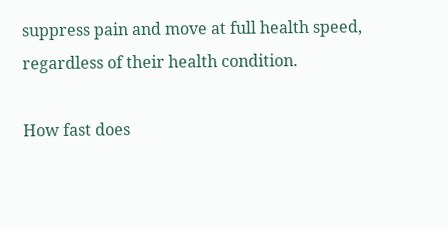suppress pain and move at full health speed, regardless of their health condition.

How fast does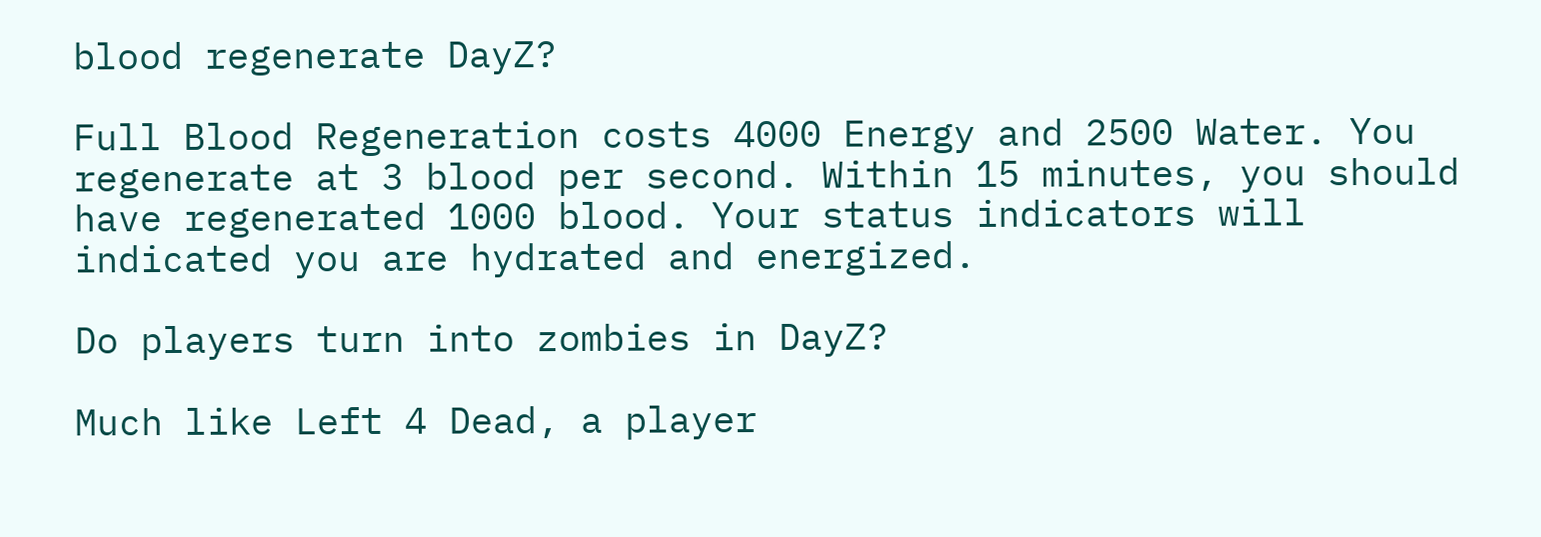blood regenerate DayZ?

Full Blood Regeneration costs 4000 Energy and 2500 Water. You regenerate at 3 blood per second. Within 15 minutes, you should have regenerated 1000 blood. Your status indicators will indicated you are hydrated and energized.

Do players turn into zombies in DayZ?

Much like Left 4 Dead, a player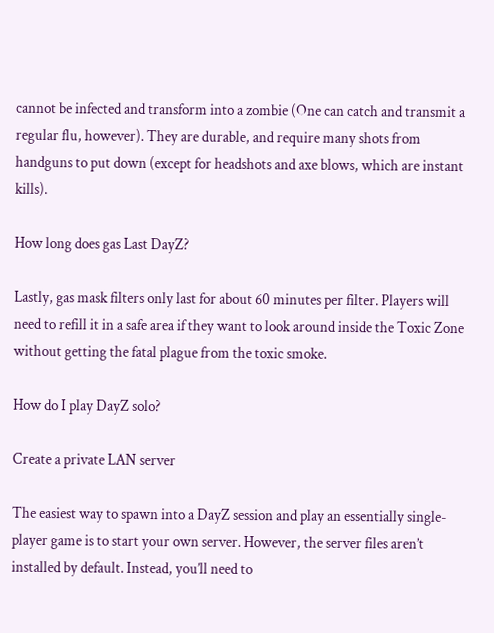cannot be infected and transform into a zombie (One can catch and transmit a regular flu, however). They are durable, and require many shots from handguns to put down (except for headshots and axe blows, which are instant kills).

How long does gas Last DayZ?

Lastly, gas mask filters only last for about 60 minutes per filter. Players will need to refill it in a safe area if they want to look around inside the Toxic Zone without getting the fatal plague from the toxic smoke.

How do I play DayZ solo?

Create a private LAN server

The easiest way to spawn into a DayZ session and play an essentially single-player game is to start your own server. However, the server files aren’t installed by default. Instead, you’ll need to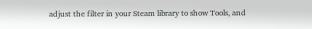adjust the filter in your Steam library to show Tools, and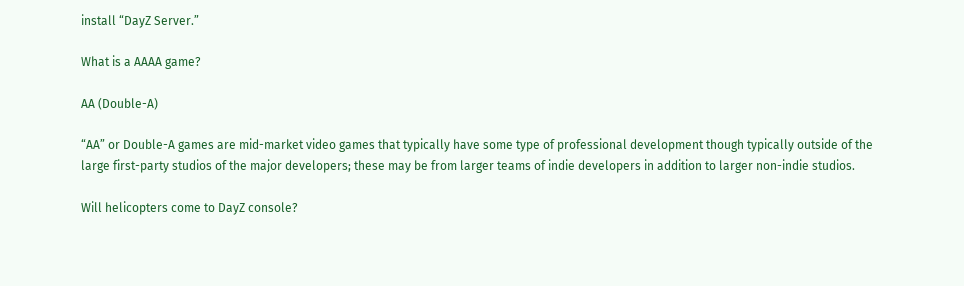install “DayZ Server.”

What is a AAAA game?

AA (Double-A)

“AA” or Double-A games are mid-market video games that typically have some type of professional development though typically outside of the large first-party studios of the major developers; these may be from larger teams of indie developers in addition to larger non-indie studios.

Will helicopters come to DayZ console?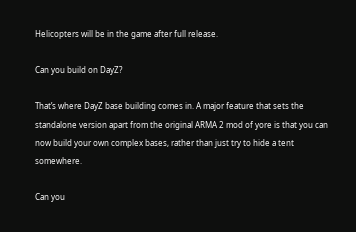Helicopters will be in the game after full release.

Can you build on DayZ?

That’s where DayZ base building comes in. A major feature that sets the standalone version apart from the original ARMA 2 mod of yore is that you can now build your own complex bases, rather than just try to hide a tent somewhere.

Can you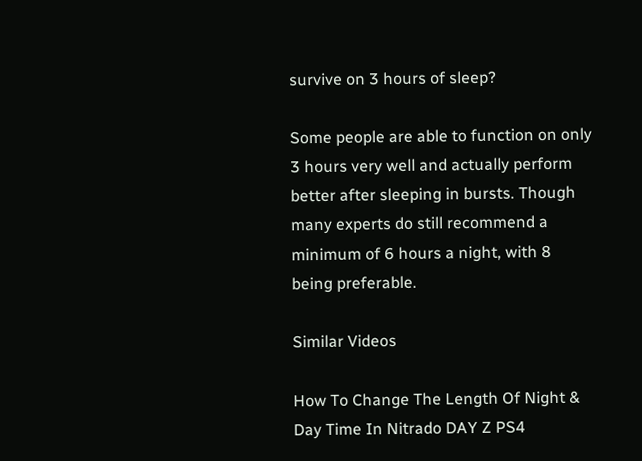survive on 3 hours of sleep?

Some people are able to function on only 3 hours very well and actually perform better after sleeping in bursts. Though many experts do still recommend a minimum of 6 hours a night, with 8 being preferable.

Similar Videos

How To Change The Length Of Night & Day Time In Nitrado DAY Z PS4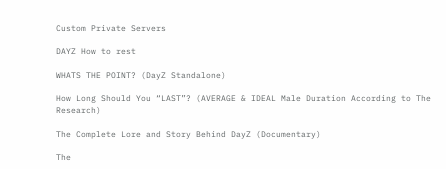Custom Private Servers

DAYZ How to rest

WHATS THE POINT? (DayZ Standalone)

How Long Should You “LAST”? (AVERAGE & IDEAL Male Duration According to The Research)

The Complete Lore and Story Behind DayZ (Documentary)

The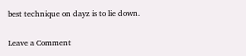best technique on dayz is to lie down.

Leave a Comment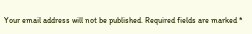Your email address will not be published. Required fields are marked *